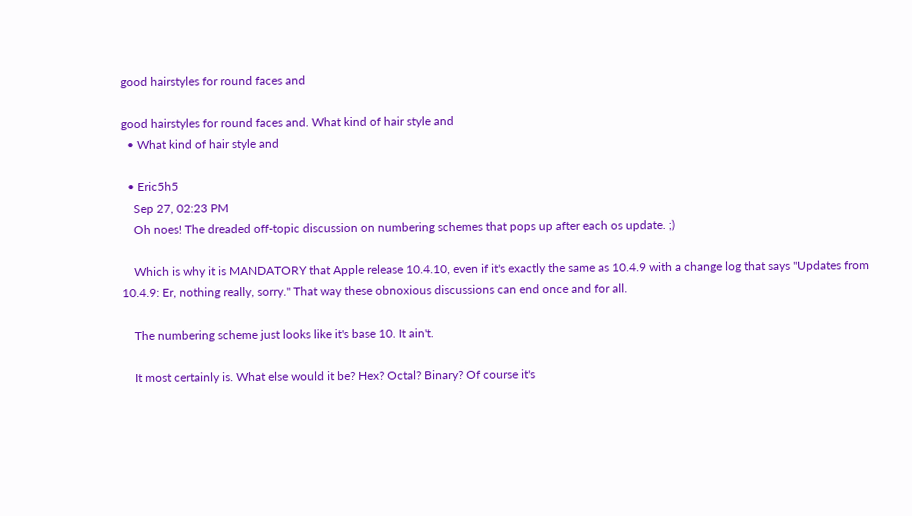good hairstyles for round faces and

good hairstyles for round faces and. What kind of hair style and
  • What kind of hair style and

  • Eric5h5
    Sep 27, 02:23 PM
    Oh noes! The dreaded off-topic discussion on numbering schemes that pops up after each os update. ;)

    Which is why it is MANDATORY that Apple release 10.4.10, even if it's exactly the same as 10.4.9 with a change log that says "Updates from 10.4.9: Er, nothing really, sorry." That way these obnoxious discussions can end once and for all.

    The numbering scheme just looks like it's base 10. It ain't.

    It most certainly is. What else would it be? Hex? Octal? Binary? Of course it's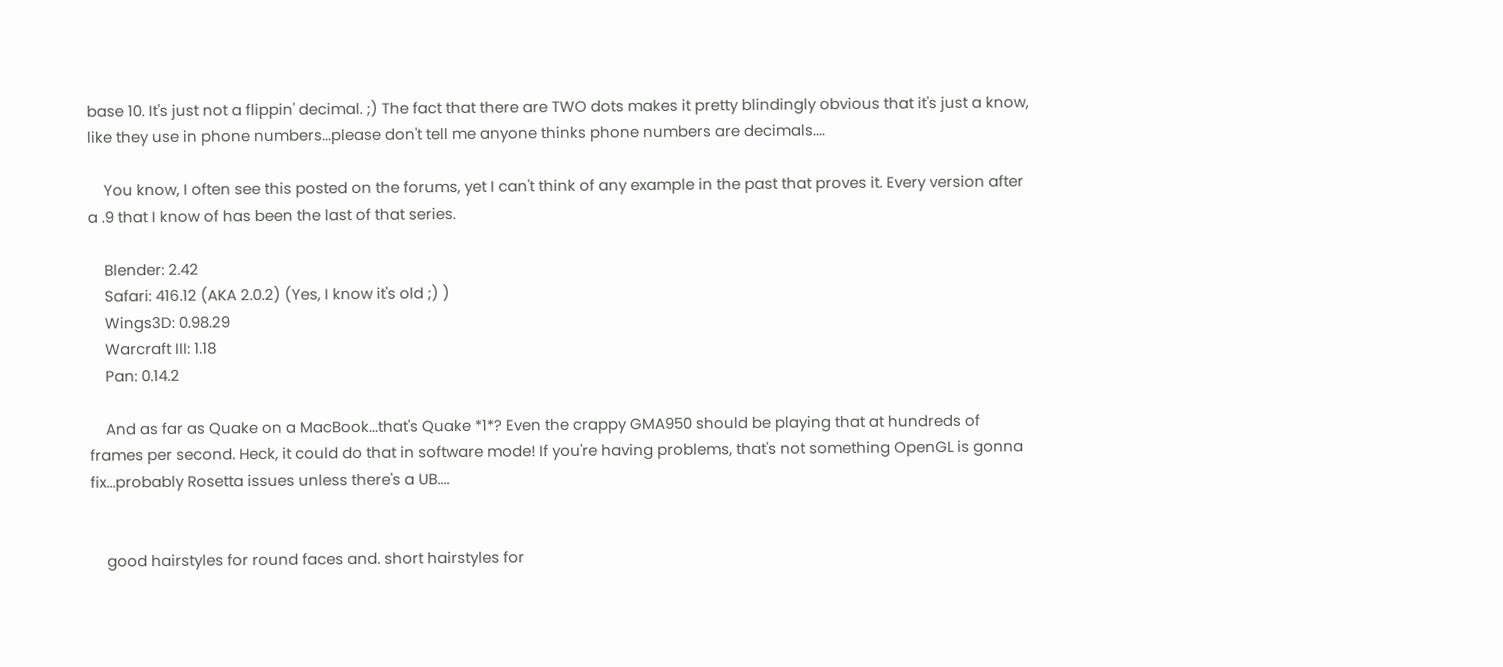base 10. It's just not a flippin' decimal. ;) The fact that there are TWO dots makes it pretty blindingly obvious that it's just a know, like they use in phone numbers...please don't tell me anyone thinks phone numbers are decimals....

    You know, I often see this posted on the forums, yet I can't think of any example in the past that proves it. Every version after a .9 that I know of has been the last of that series.

    Blender: 2.42
    Safari: 416.12 (AKA 2.0.2) (Yes, I know it's old ;) )
    Wings3D: 0.98.29
    Warcraft III: 1.18
    Pan: 0.14.2

    And as far as Quake on a MacBook...that's Quake *1*? Even the crappy GMA950 should be playing that at hundreds of frames per second. Heck, it could do that in software mode! If you're having problems, that's not something OpenGL is gonna fix...probably Rosetta issues unless there's a UB....


    good hairstyles for round faces and. short hairstyles for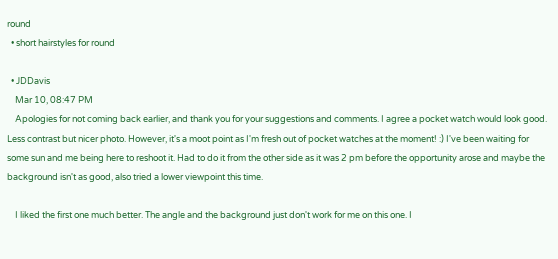round
  • short hairstyles for round

  • JDDavis
    Mar 10, 08:47 PM
    Apologies for not coming back earlier, and thank you for your suggestions and comments. I agree a pocket watch would look good. Less contrast but nicer photo. However, it's a moot point as I'm fresh out of pocket watches at the moment! :) I've been waiting for some sun and me being here to reshoot it. Had to do it from the other side as it was 2 pm before the opportunity arose and maybe the background isn't as good, also tried a lower viewpoint this time.

    I liked the first one much better. The angle and the background just don't work for me on this one. I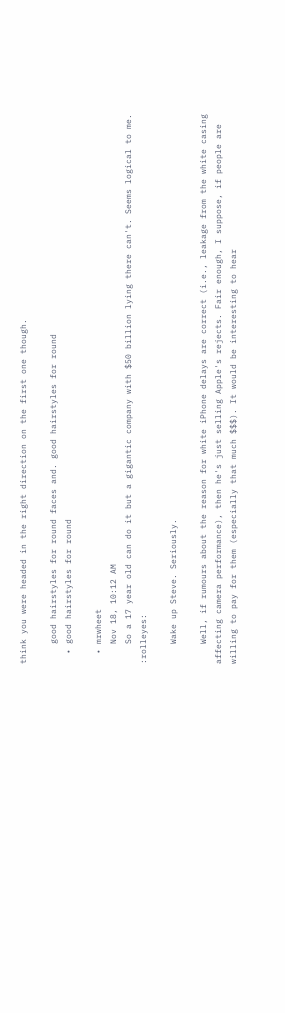think you were headed in the right direction on the first one though.

    good hairstyles for round faces and. good hairstyles for round
  • good hairstyles for round

  • mrwheet
    Nov 18, 10:12 AM
    So a 17 year old can do it but a gigantic company with $50 billion lying there can't. Seems logical to me. :rolleyes:

    Wake up Steve. Seriously.

    Well, if rumours about the reason for white iPhone delays are correct (i.e., leakage from the white casing affecting camera performance), then he's just selling Apple's rejects. Fair enough, I suppose, if people are willing to pay for them (especially that much $$$). It would be interesting to hear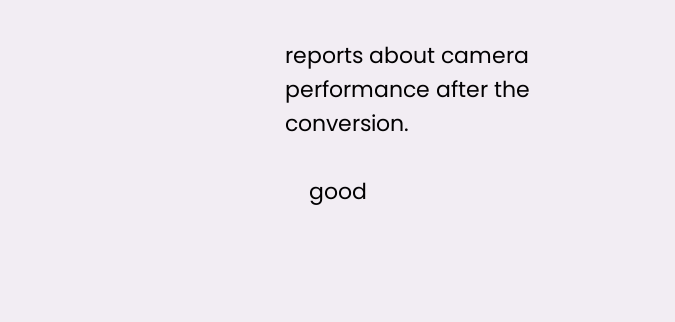reports about camera performance after the conversion.

    good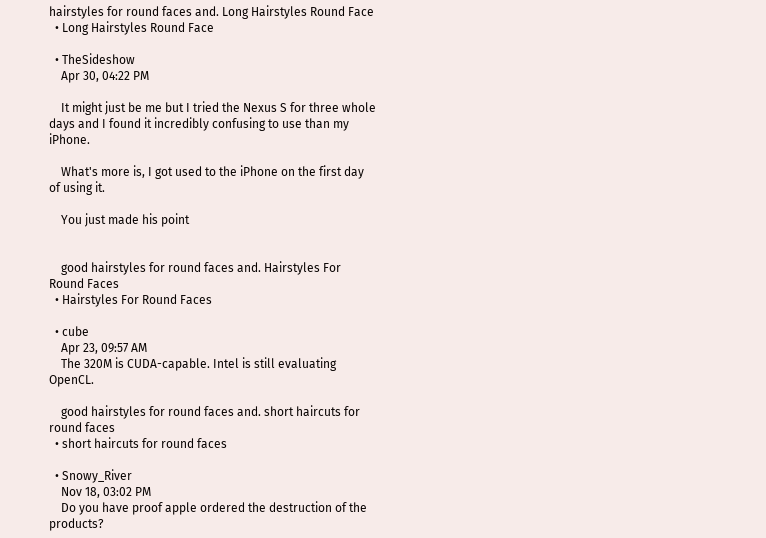hairstyles for round faces and. Long Hairstyles Round Face
  • Long Hairstyles Round Face

  • TheSideshow
    Apr 30, 04:22 PM

    It might just be me but I tried the Nexus S for three whole days and I found it incredibly confusing to use than my iPhone.

    What's more is, I got used to the iPhone on the first day of using it.

    You just made his point


    good hairstyles for round faces and. Hairstyles For Round Faces
  • Hairstyles For Round Faces

  • cube
    Apr 23, 09:57 AM
    The 320M is CUDA-capable. Intel is still evaluating OpenCL.

    good hairstyles for round faces and. short haircuts for round faces
  • short haircuts for round faces

  • Snowy_River
    Nov 18, 03:02 PM
    Do you have proof apple ordered the destruction of the products?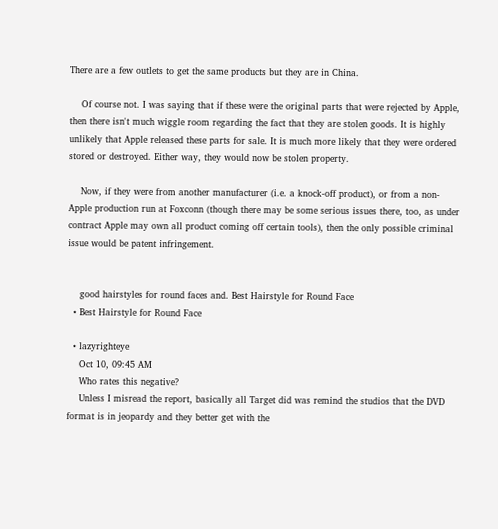There are a few outlets to get the same products but they are in China.

    Of course not. I was saying that if these were the original parts that were rejected by Apple, then there isn't much wiggle room regarding the fact that they are stolen goods. It is highly unlikely that Apple released these parts for sale. It is much more likely that they were ordered stored or destroyed. Either way, they would now be stolen property.

    Now, if they were from another manufacturer (i.e. a knock-off product), or from a non-Apple production run at Foxconn (though there may be some serious issues there, too, as under contract Apple may own all product coming off certain tools), then the only possible criminal issue would be patent infringement.


    good hairstyles for round faces and. Best Hairstyle for Round Face
  • Best Hairstyle for Round Face

  • lazyrighteye
    Oct 10, 09:45 AM
    Who rates this negative?
    Unless I misread the report, basically all Target did was remind the studios that the DVD format is in jeopardy and they better get with the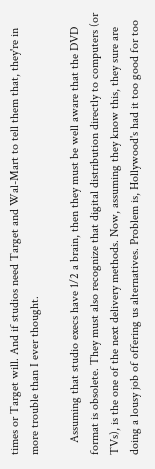times or Target will. And if studios need Target and Wal-Mart to tell them that, they're in more trouble than I ever thought.

    Assuming that studio execs have 1/2 a brain, then they must be well aware that the DVD format is obsolete. They must also recognize that digital distribution directly to computers (or TVs), is the one of the next delivery methods. Now, assuming they know this, they sure are doing a lousy job of offering us alternatives. Problem is, Hollywood's had it too good for too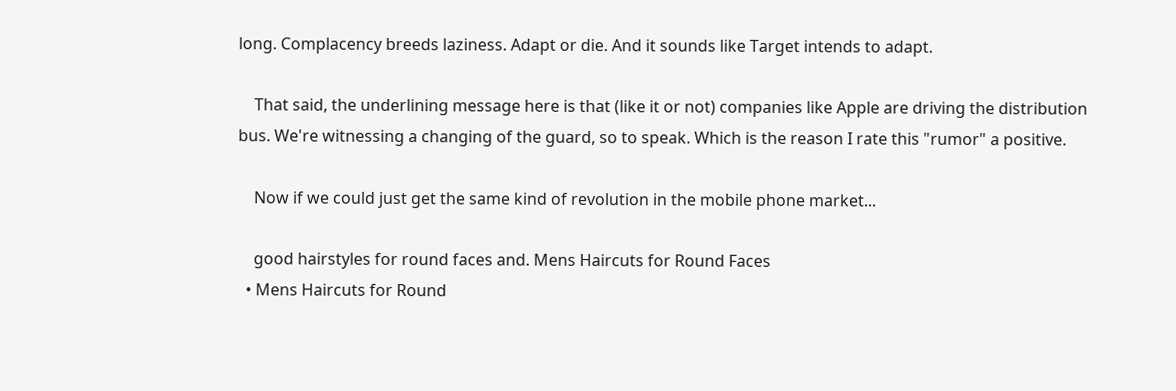long. Complacency breeds laziness. Adapt or die. And it sounds like Target intends to adapt.

    That said, the underlining message here is that (like it or not) companies like Apple are driving the distribution bus. We're witnessing a changing of the guard, so to speak. Which is the reason I rate this "rumor" a positive.

    Now if we could just get the same kind of revolution in the mobile phone market...

    good hairstyles for round faces and. Mens Haircuts for Round Faces
  • Mens Haircuts for Round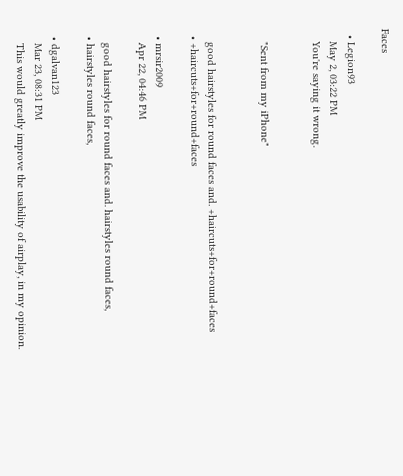Faces

  • Legion93
    May 2, 03:22 PM
    You're saying it wrong.


    "Sent from my iPhone"


    good hairstyles for round faces and. +haircuts+for+round+faces
  • +haircuts+for+round+faces

  • mrsir2009
    Apr 22, 04:46 PM

    good hairstyles for round faces and. hairstyles round faces,
  • hairstyles round faces,

  • dgalvan123
    Mar 23, 08:31 PM
    This would greatly improve the usability of airplay, in my opinion.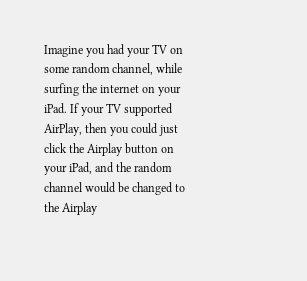Imagine you had your TV on some random channel, while surfing the internet on your iPad. If your TV supported AirPlay, then you could just click the Airplay button on your iPad, and the random channel would be changed to the Airplay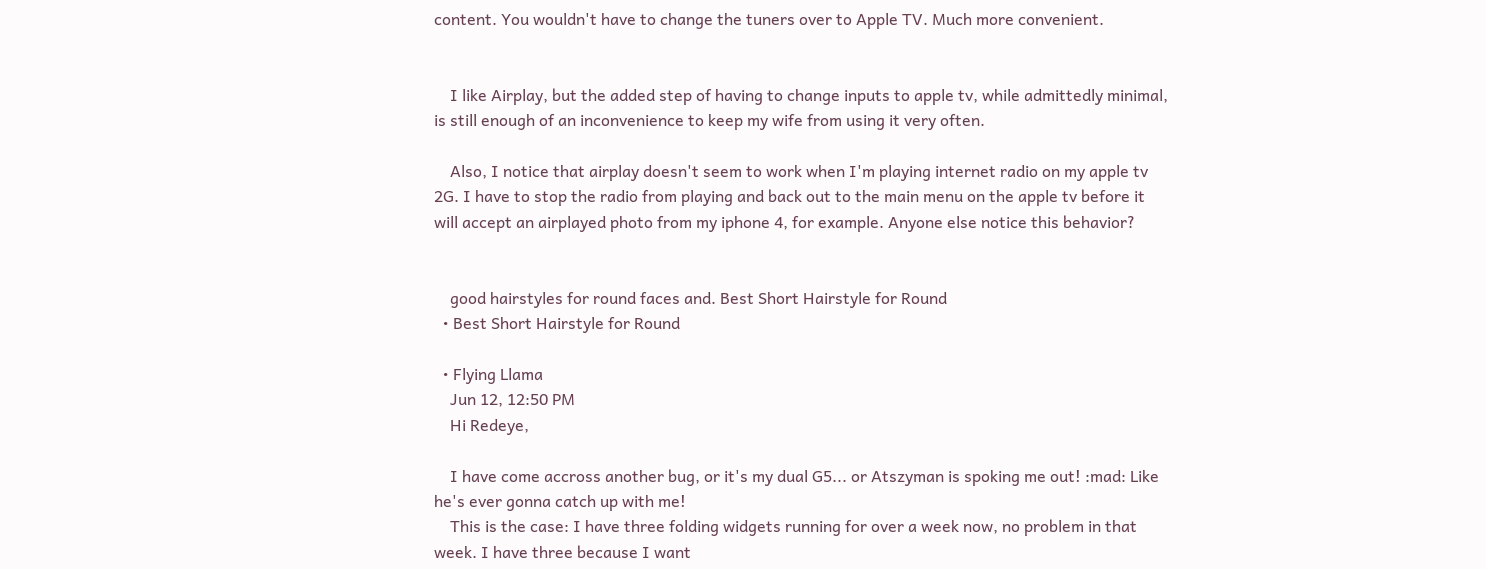content. You wouldn't have to change the tuners over to Apple TV. Much more convenient.


    I like Airplay, but the added step of having to change inputs to apple tv, while admittedly minimal, is still enough of an inconvenience to keep my wife from using it very often.

    Also, I notice that airplay doesn't seem to work when I'm playing internet radio on my apple tv 2G. I have to stop the radio from playing and back out to the main menu on the apple tv before it will accept an airplayed photo from my iphone 4, for example. Anyone else notice this behavior?


    good hairstyles for round faces and. Best Short Hairstyle for Round
  • Best Short Hairstyle for Round

  • Flying Llama
    Jun 12, 12:50 PM
    Hi Redeye,

    I have come accross another bug, or it's my dual G5... or Atszyman is spoking me out! :mad: Like he's ever gonna catch up with me!
    This is the case: I have three folding widgets running for over a week now, no problem in that week. I have three because I want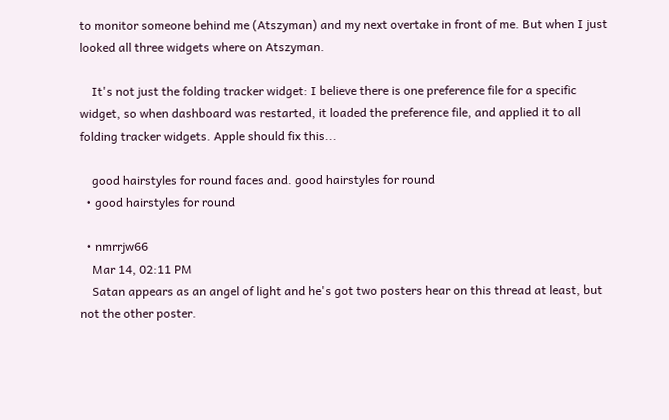to monitor someone behind me (Atszyman) and my next overtake in front of me. But when I just looked all three widgets where on Atszyman.

    It's not just the folding tracker widget: I believe there is one preference file for a specific widget, so when dashboard was restarted, it loaded the preference file, and applied it to all folding tracker widgets. Apple should fix this...

    good hairstyles for round faces and. good hairstyles for round
  • good hairstyles for round

  • nmrrjw66
    Mar 14, 02:11 PM
    Satan appears as an angel of light and he's got two posters hear on this thread at least, but not the other poster.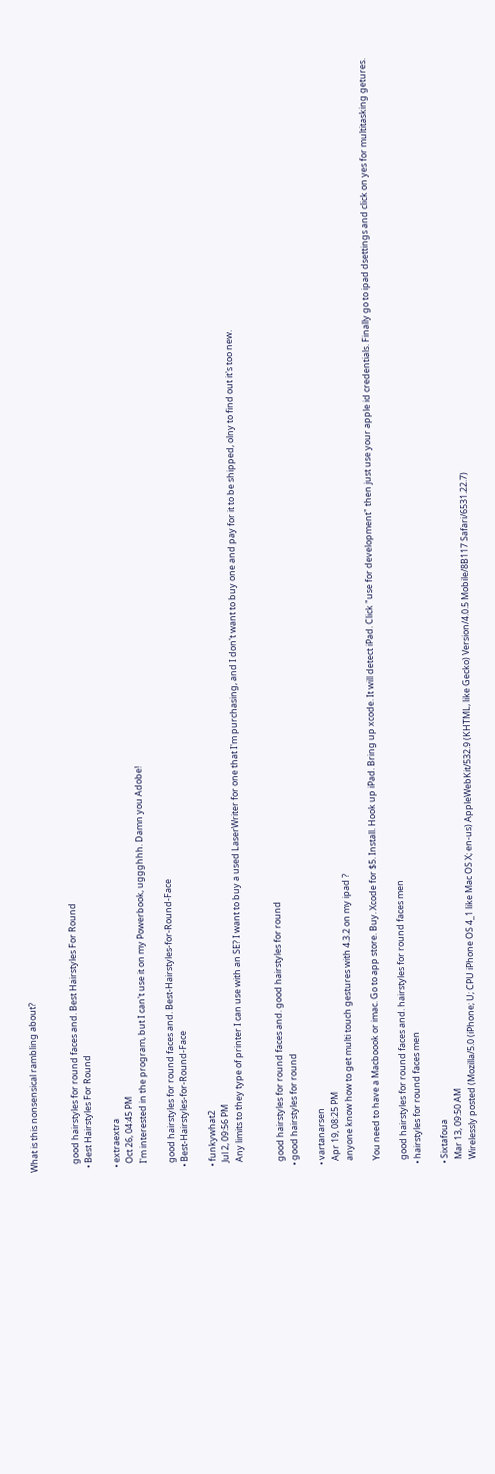What is this nonsensical rambling about?


    good hairstyles for round faces and. Best Hairstyles For Round
  • Best Hairstyles For Round

  • extraextra
    Oct 26, 04:45 PM
    I'm interested in the program, but I can't use it on my Powerbook, uggghhh. Damn you Adobe!

    good hairstyles for round faces and. Best-Hairstyles-for-Round-Face
  • Best-Hairstyles-for-Round-Face

  • funkywhat2
    Jul 2, 09:56 PM
    Any limits to they type of printer I can use with an SE? I want to buy a used LaserWriter for one that I'm purchasing, and I don't want to buy one and pay for it to be shipped, olny to find out it's too new.


    good hairstyles for round faces and. good hairstyles for round
  • good hairstyles for round

  • vartanarsen
    Apr 19, 08:25 PM
    anyone know how to get multi touch gestures with 4.3.2 on my ipad ?

    You need to have a Macboook or imac. Go to app store. Buy. Xcode for $5. Install. Hook up iPad. Bring up xcode. It will detect iPad. Click "use for development" then just use your apple id credentials. Finally go to ipad dsettings and click on yes for multitasking getures.

    good hairstyles for round faces and. hairstyles for round faces men
  • hairstyles for round faces men

  • Sixtafoua
    Mar 13, 09:50 AM
    Wirelessly posted (Mozilla/5.0 (iPhone; U; CPU iPhone OS 4_1 like Mac OS X; en-us) AppleWebKit/532.9 (KHTML, like Gecko) Version/4.0.5 Mobile/8B117 Safari/6531.22.7)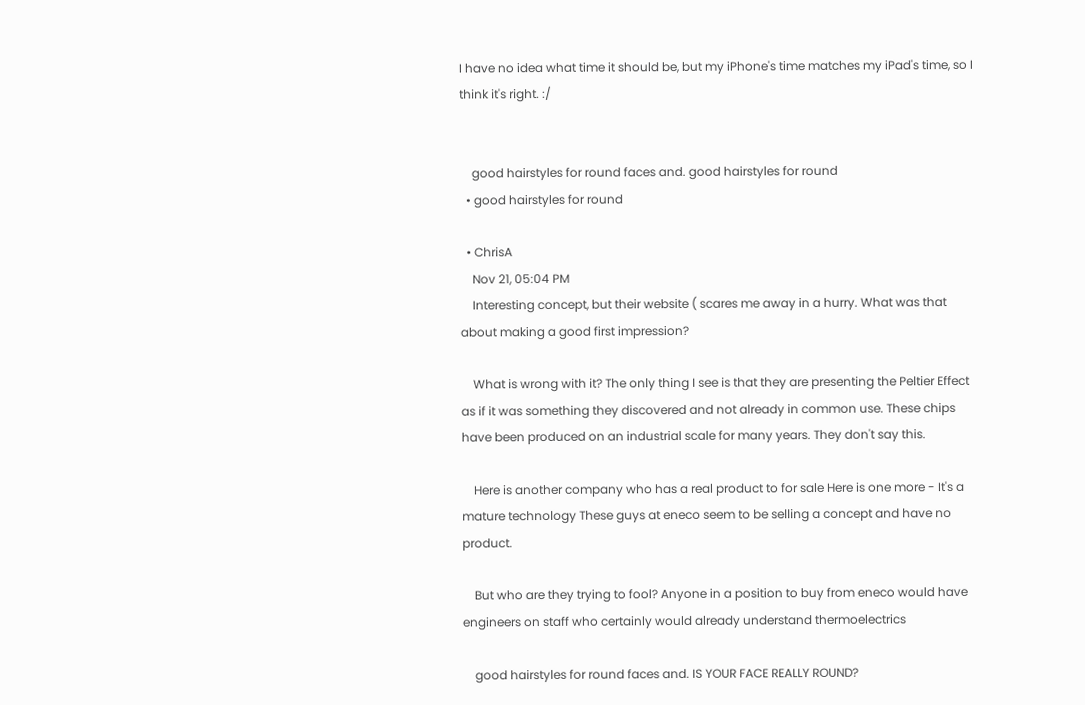I have no idea what time it should be, but my iPhone's time matches my iPad's time, so I think it's right. :/


    good hairstyles for round faces and. good hairstyles for round
  • good hairstyles for round

  • ChrisA
    Nov 21, 05:04 PM
    Interesting concept, but their website ( scares me away in a hurry. What was that about making a good first impression?

    What is wrong with it? The only thing I see is that they are presenting the Peltier Effect as if it was something they discovered and not already in common use. These chips have been produced on an industrial scale for many years. They don't say this.

    Here is another company who has a real product to for sale Here is one more - It's a mature technology These guys at eneco seem to be selling a concept and have no product.

    But who are they trying to fool? Anyone in a position to buy from eneco would have engineers on staff who certainly would already understand thermoelectrics

    good hairstyles for round faces and. IS YOUR FACE REALLY ROUND?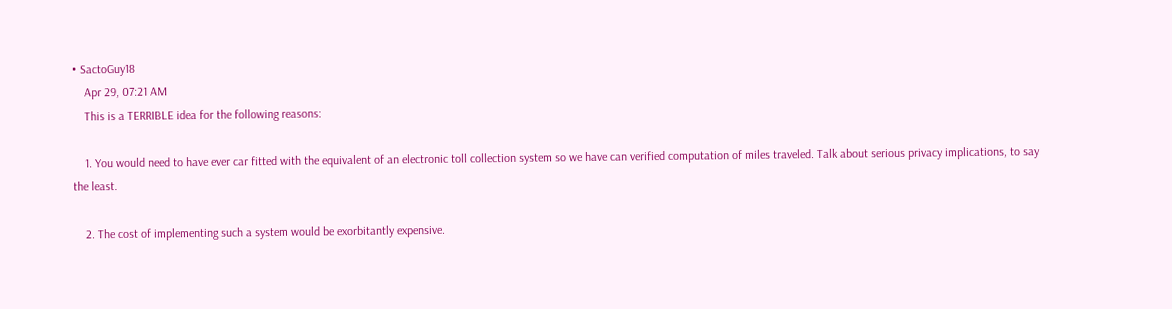• SactoGuy18
    Apr 29, 07:21 AM
    This is a TERRIBLE idea for the following reasons:

    1. You would need to have ever car fitted with the equivalent of an electronic toll collection system so we have can verified computation of miles traveled. Talk about serious privacy implications, to say the least.

    2. The cost of implementing such a system would be exorbitantly expensive.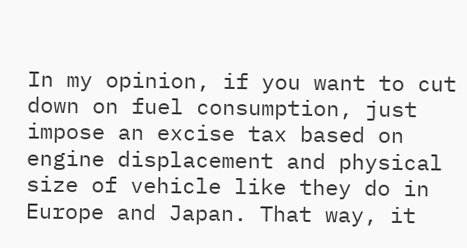In my opinion, if you want to cut down on fuel consumption, just impose an excise tax based on engine displacement and physical size of vehicle like they do in Europe and Japan. That way, it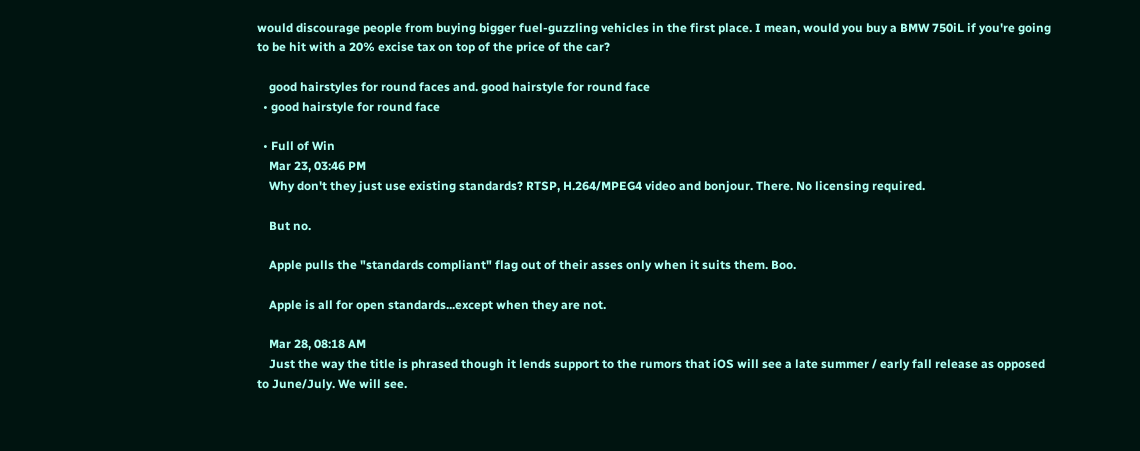would discourage people from buying bigger fuel-guzzling vehicles in the first place. I mean, would you buy a BMW 750iL if you're going to be hit with a 20% excise tax on top of the price of the car?

    good hairstyles for round faces and. good hairstyle for round face
  • good hairstyle for round face

  • Full of Win
    Mar 23, 03:46 PM
    Why don't they just use existing standards? RTSP, H.264/MPEG4 video and bonjour. There. No licensing required.

    But no.

    Apple pulls the "standards compliant" flag out of their asses only when it suits them. Boo.

    Apple is all for open standards...except when they are not.

    Mar 28, 08:18 AM
    Just the way the title is phrased though it lends support to the rumors that iOS will see a late summer / early fall release as opposed to June/July. We will see.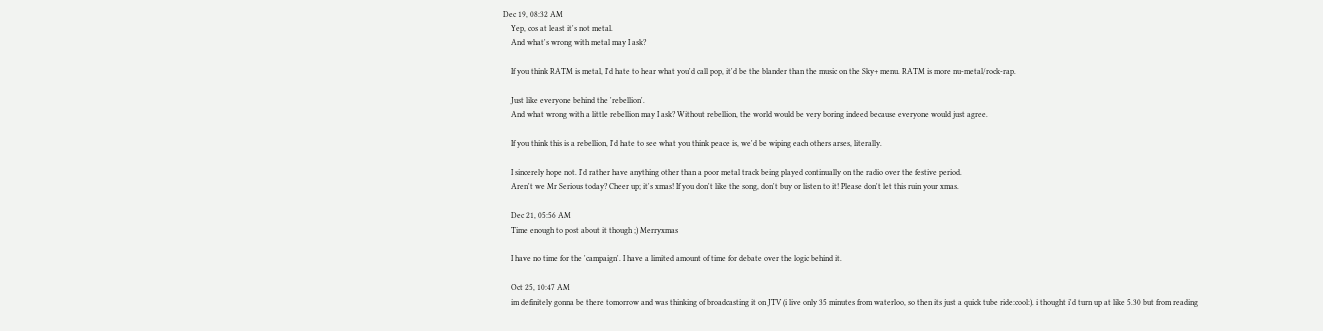Dec 19, 08:32 AM
    Yep, cos at least it's not metal.
    And what's wrong with metal may I ask?

    If you think RATM is metal, I'd hate to hear what you'd call pop, it'd be the blander than the music on the Sky+ menu. RATM is more nu-metal/rock-rap.

    Just like everyone behind the 'rebellion'.
    And what wrong with a little rebellion may I ask? Without rebellion, the world would be very boring indeed because everyone would just agree.

    If you think this is a rebellion, I'd hate to see what you think peace is, we'd be wiping each others arses, literally.

    I sincerely hope not. I'd rather have anything other than a poor metal track being played continually on the radio over the festive period.
    Aren't we Mr Serious today? Cheer up; it's xmas! If you don't like the song, don't buy or listen to it! Please don't let this ruin your xmas.

    Dec 21, 05:56 AM
    Time enough to post about it though ;) Merryxmas

    I have no time for the 'campaign'. I have a limited amount of time for debate over the logic behind it.

    Oct 25, 10:47 AM
    im definitely gonna be there tomorrow and was thinking of broadcasting it on JTV (i live only 35 minutes from waterloo, so then its just a quick tube ride:cool:). i thought i'd turn up at like 5.30 but from reading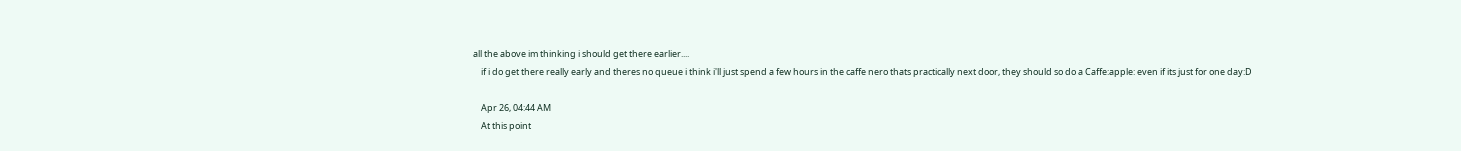all the above im thinking i should get there earlier....
    if i do get there really early and theres no queue i think i'll just spend a few hours in the caffe nero thats practically next door, they should so do a Caffe:apple: even if its just for one day:D

    Apr 26, 04:44 AM
    At this point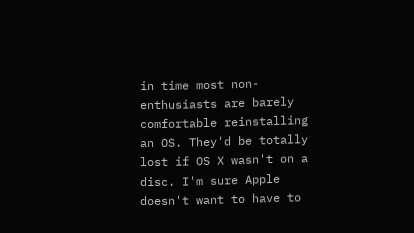in time most non-enthusiasts are barely comfortable reinstalling an OS. They'd be totally lost if OS X wasn't on a disc. I'm sure Apple doesn't want to have to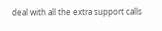deal with all the extra support calls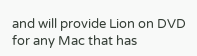and will provide Lion on DVD for any Mac that has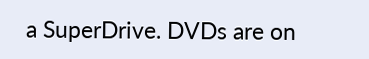a SuperDrive. DVDs are on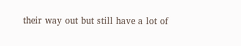their way out but still have a lot of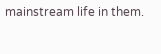mainstream life in them.